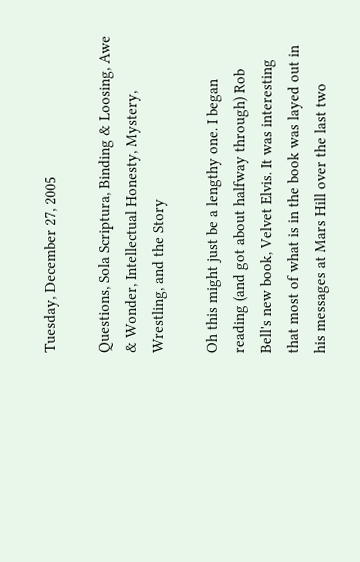Tuesday, December 27, 2005

Questions, Sola Scriptura, Binding & Loosing, Awe & Wonder, Intellectual Honesty, Mystery, Wrestling, and the Story

Oh this might just be a lengthy one. I began reading (and got about halfway through) Rob Bell's new book, Velvet Elvis. It was interesting that most of what is in the book was layed out in his messages at Mars Hill over the last two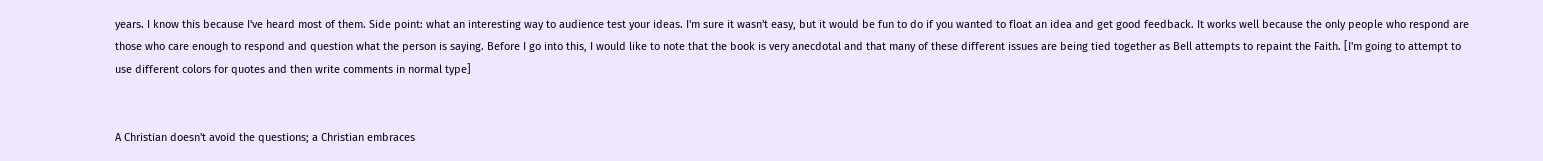years. I know this because I've heard most of them. Side point: what an interesting way to audience test your ideas. I'm sure it wasn't easy, but it would be fun to do if you wanted to float an idea and get good feedback. It works well because the only people who respond are those who care enough to respond and question what the person is saying. Before I go into this, I would like to note that the book is very anecdotal and that many of these different issues are being tied together as Bell attempts to repaint the Faith. [I'm going to attempt to use different colors for quotes and then write comments in normal type]


A Christian doesn't avoid the questions; a Christian embraces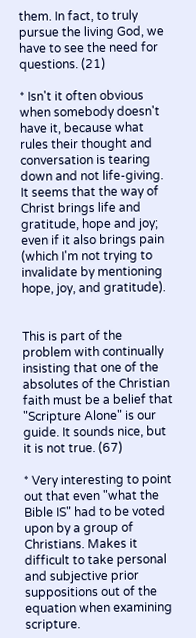them. In fact, to truly pursue the living God, we have to see the need for questions. (21)

* Isn't it often obvious when somebody doesn't have it, because what rules their thought and conversation is tearing down and not life-giving. It seems that the way of Christ brings life and gratitude, hope and joy; even if it also brings pain (which I'm not trying to invalidate by mentioning hope, joy, and gratitude).


This is part of the problem with continually insisting that one of the absolutes of the Christian faith must be a belief that "Scripture Alone" is our guide. It sounds nice, but it is not true. (67)

* Very interesting to point out that even "what the Bible IS" had to be voted upon by a group of Christians. Makes it difficult to take personal and subjective prior suppositions out of the equation when examining scripture.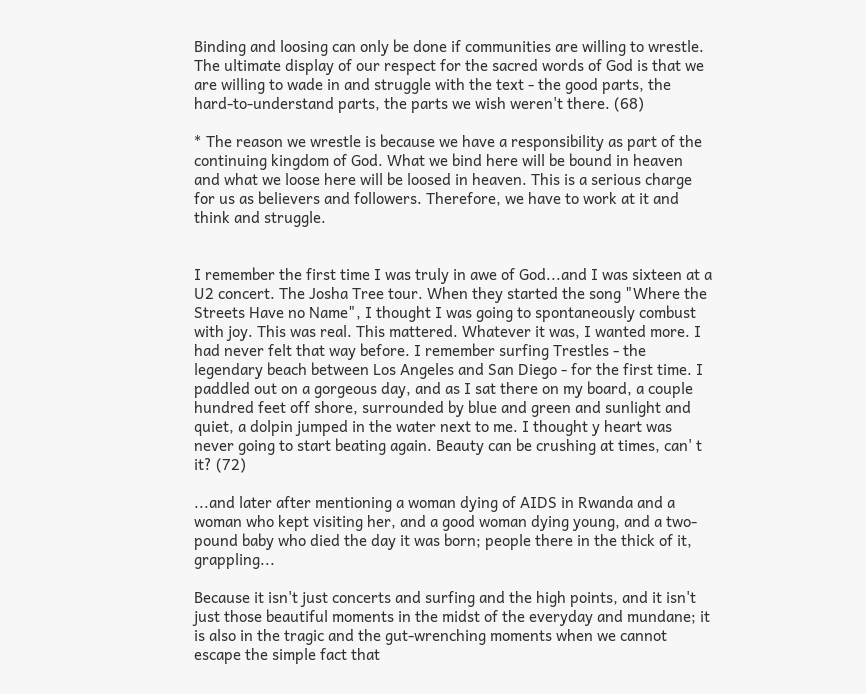Binding and loosing can only be done if communities are willing to wrestle. The ultimate display of our respect for the sacred words of God is that we are willing to wade in and struggle with the text - the good parts, the hard-to-understand parts, the parts we wish weren't there. (68)

* The reason we wrestle is because we have a responsibility as part of the continuing kingdom of God. What we bind here will be bound in heaven and what we loose here will be loosed in heaven. This is a serious charge for us as believers and followers. Therefore, we have to work at it and think and struggle.


I remember the first time I was truly in awe of God...and I was sixteen at a U2 concert. The Josha Tree tour. When they started the song "Where the Streets Have no Name", I thought I was going to spontaneously combust with joy. This was real. This mattered. Whatever it was, I wanted more. I had never felt that way before. I remember surfing Trestles - the legendary beach between Los Angeles and San Diego - for the first time. I paddled out on a gorgeous day, and as I sat there on my board, a couple hundred feet off shore, surrounded by blue and green and sunlight and quiet, a dolpin jumped in the water next to me. I thought y heart was never going to start beating again. Beauty can be crushing at times, can' t it? (72)

...and later after mentioning a woman dying of AIDS in Rwanda and a woman who kept visiting her, and a good woman dying young, and a two-pound baby who died the day it was born; people there in the thick of it, grappling...

Because it isn't just concerts and surfing and the high points, and it isn't just those beautiful moments in the midst of the everyday and mundane; it is also in the tragic and the gut-wrenching moments when we cannot escape the simple fact that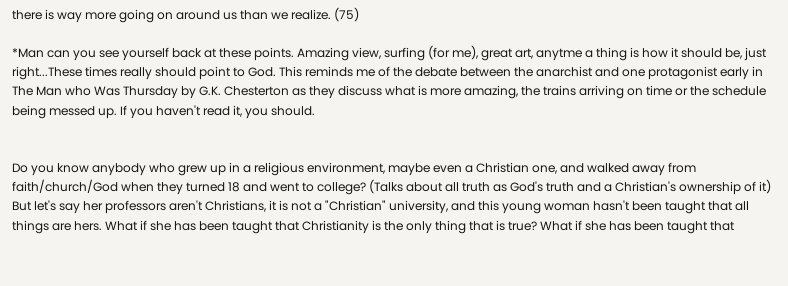there is way more going on around us than we realize. (75)

*Man can you see yourself back at these points. Amazing view, surfing (for me), great art, anytme a thing is how it should be, just right...These times really should point to God. This reminds me of the debate between the anarchist and one protagonist early in The Man who Was Thursday by G.K. Chesterton as they discuss what is more amazing, the trains arriving on time or the schedule being messed up. If you haven't read it, you should.


Do you know anybody who grew up in a religious environment, maybe even a Christian one, and walked away from faith/church/God when they turned 18 and went to college? (Talks about all truth as God's truth and a Christian's ownership of it) But let's say her professors aren't Christians, it is not a "Christian" university, and this young woman hasn't been taught that all things are hers. What if she has been taught that Christianity is the only thing that is true? What if she has been taught that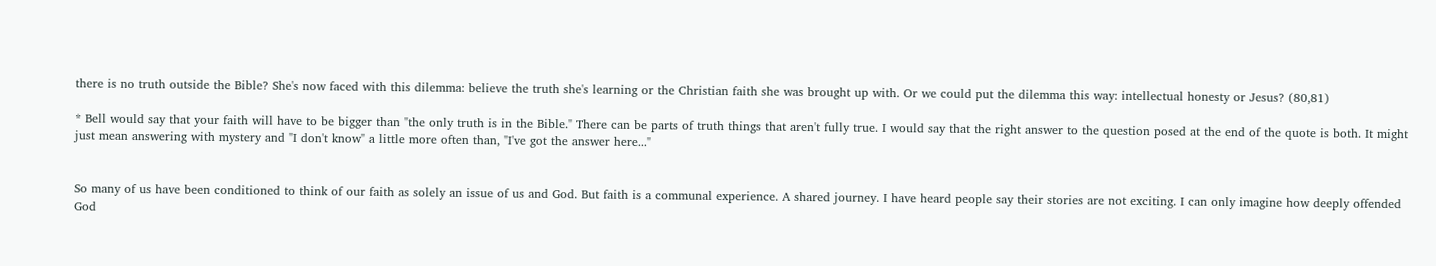there is no truth outside the Bible? She's now faced with this dilemma: believe the truth she's learning or the Christian faith she was brought up with. Or we could put the dilemma this way: intellectual honesty or Jesus? (80,81)

* Bell would say that your faith will have to be bigger than "the only truth is in the Bible." There can be parts of truth things that aren't fully true. I would say that the right answer to the question posed at the end of the quote is both. It might just mean answering with mystery and "I don't know" a little more often than, "I've got the answer here..."


So many of us have been conditioned to think of our faith as solely an issue of us and God. But faith is a communal experience. A shared journey. I have heard people say their stories are not exciting. I can only imagine how deeply offended God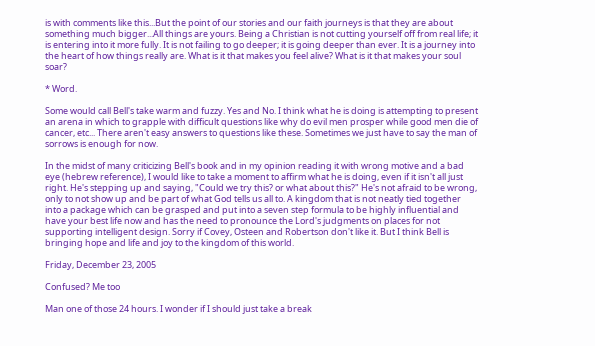is with comments like this...But the point of our stories and our faith journeys is that they are about something much bigger...All things are yours. Being a Christian is not cutting yourself off from real life; it is entering into it more fully. It is not failing to go deeper; it is going deeper than ever. It is a journey into the heart of how things really are. What is it that makes you feel alive? What is it that makes your soul soar?

* Word.

Some would call Bell's take warm and fuzzy. Yes and No. I think what he is doing is attempting to present an arena in which to grapple with difficult questions like why do evil men prosper while good men die of cancer, etc... There aren't easy answers to questions like these. Sometimes we just have to say the man of sorrows is enough for now.

In the midst of many criticizing Bell's book and in my opinion reading it with wrong motive and a bad eye (hebrew reference), I would like to take a moment to affirm what he is doing, even if it isn't all just right. He's stepping up and saying, "Could we try this? or what about this?" He's not afraid to be wrong, only to not show up and be part of what God tells us all to. A kingdom that is not neatly tied together into a package which can be grasped and put into a seven step formula to be highly influential and have your best life now and has the need to pronounce the Lord's judgments on places for not supporting intelligent design. Sorry if Covey, Osteen and Robertson don't like it. But I think Bell is bringing hope and life and joy to the kingdom of this world.

Friday, December 23, 2005

Confused? Me too

Man one of those 24 hours. I wonder if I should just take a break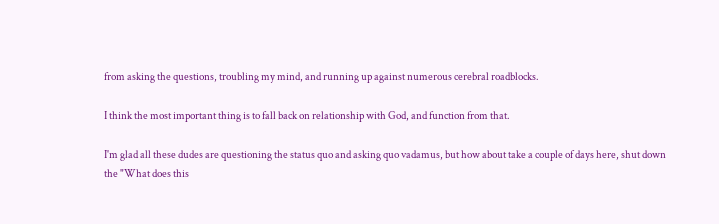from asking the questions, troubling my mind, and running up against numerous cerebral roadblocks.

I think the most important thing is to fall back on relationship with God, and function from that.

I'm glad all these dudes are questioning the status quo and asking quo vadamus, but how about take a couple of days here, shut down the "What does this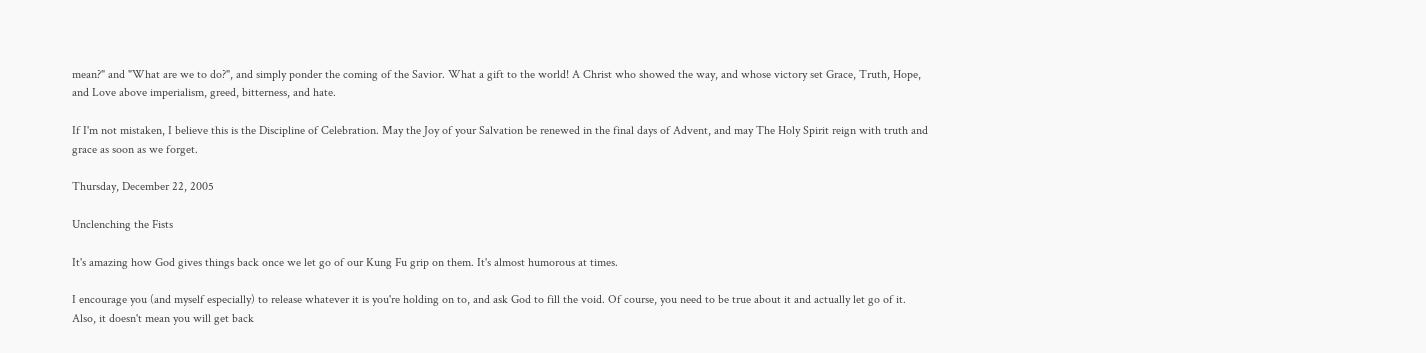mean?" and "What are we to do?", and simply ponder the coming of the Savior. What a gift to the world! A Christ who showed the way, and whose victory set Grace, Truth, Hope, and Love above imperialism, greed, bitterness, and hate.

If I'm not mistaken, I believe this is the Discipline of Celebration. May the Joy of your Salvation be renewed in the final days of Advent, and may The Holy Spirit reign with truth and grace as soon as we forget.

Thursday, December 22, 2005

Unclenching the Fists

It's amazing how God gives things back once we let go of our Kung Fu grip on them. It's almost humorous at times.

I encourage you (and myself especially) to release whatever it is you're holding on to, and ask God to fill the void. Of course, you need to be true about it and actually let go of it. Also, it doesn't mean you will get back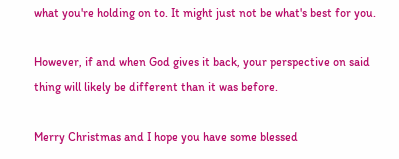what you're holding on to. It might just not be what's best for you.

However, if and when God gives it back, your perspective on said thing will likely be different than it was before.

Merry Christmas and I hope you have some blessed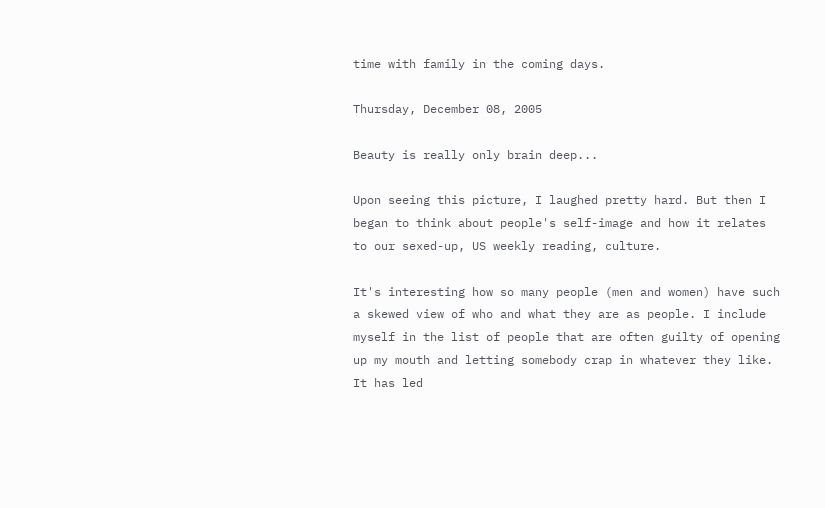time with family in the coming days.

Thursday, December 08, 2005

Beauty is really only brain deep...

Upon seeing this picture, I laughed pretty hard. But then I began to think about people's self-image and how it relates to our sexed-up, US weekly reading, culture.

It's interesting how so many people (men and women) have such a skewed view of who and what they are as people. I include myself in the list of people that are often guilty of opening up my mouth and letting somebody crap in whatever they like. It has led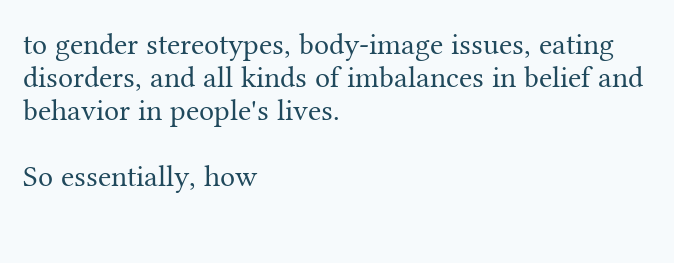to gender stereotypes, body-image issues, eating disorders, and all kinds of imbalances in belief and behavior in people's lives.

So essentially, how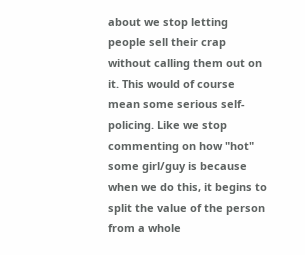about we stop letting people sell their crap without calling them out on it. This would of course mean some serious self-policing. Like we stop commenting on how "hot" some girl/guy is because when we do this, it begins to split the value of the person from a whole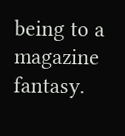being to a magazine fantasy.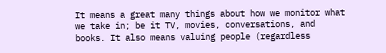It means a great many things about how we monitor what we take in; be it TV, movies, conversations, and books. It also means valuing people (regardless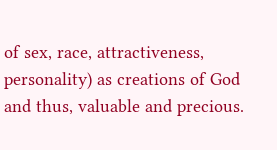of sex, race, attractiveness, personality) as creations of God and thus, valuable and precious.